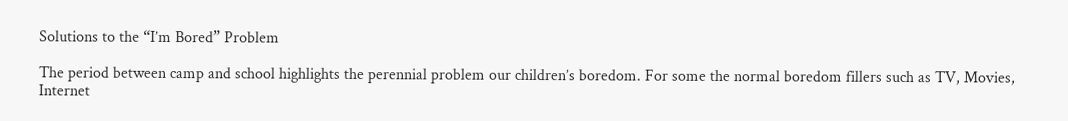Solutions to the “I’m Bored” Problem

The period between camp and school highlights the perennial problem our children’s boredom. For some the normal boredom fillers such as TV, Movies, Internet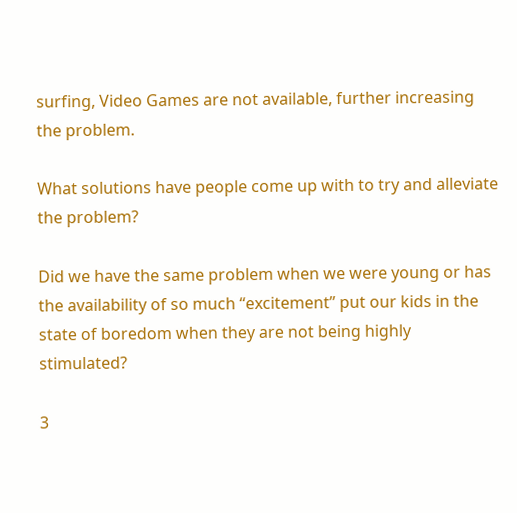surfing, Video Games are not available, further increasing the problem.

What solutions have people come up with to try and alleviate the problem?

Did we have the same problem when we were young or has the availability of so much “excitement” put our kids in the state of boredom when they are not being highly stimulated?

3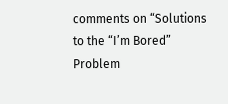comments on “Solutions to the “I’m Bored” Problem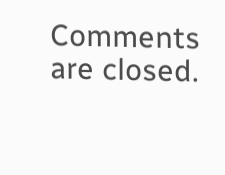Comments are closed.